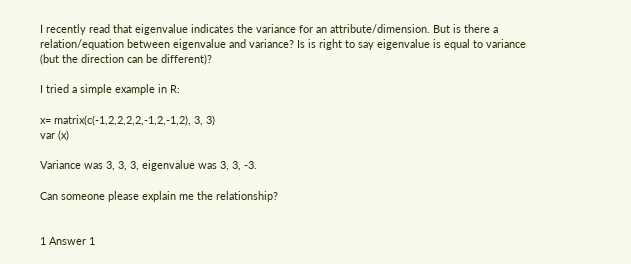I recently read that eigenvalue indicates the variance for an attribute/dimension. But is there a relation/equation between eigenvalue and variance? Is is right to say eigenvalue is equal to variance (but the direction can be different)?

I tried a simple example in R:

x= matrix(c(-1,2,2,2,2,-1,2,-1,2), 3, 3)
var (x)

Variance was 3, 3, 3, eigenvalue was 3, 3, -3.

Can someone please explain me the relationship?


1 Answer 1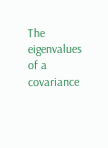The eigenvalues of a covariance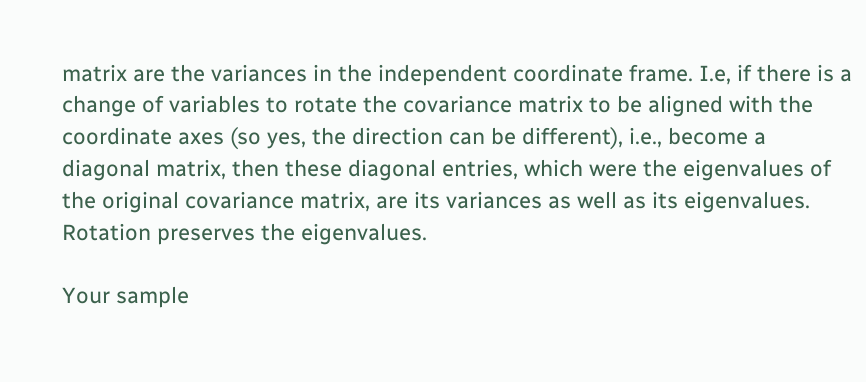matrix are the variances in the independent coordinate frame. I.e, if there is a change of variables to rotate the covariance matrix to be aligned with the coordinate axes (so yes, the direction can be different), i.e., become a diagonal matrix, then these diagonal entries, which were the eigenvalues of the original covariance matrix, are its variances as well as its eigenvalues. Rotation preserves the eigenvalues.

Your sample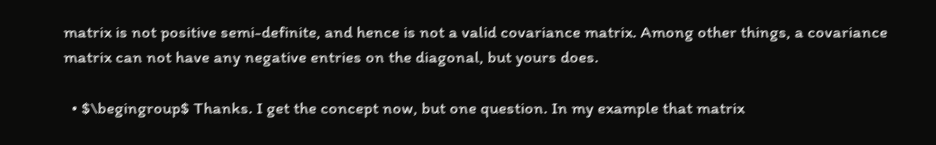matrix is not positive semi-definite, and hence is not a valid covariance matrix. Among other things, a covariance matrix can not have any negative entries on the diagonal, but yours does.

  • $\begingroup$ Thanks. I get the concept now, but one question. In my example that matrix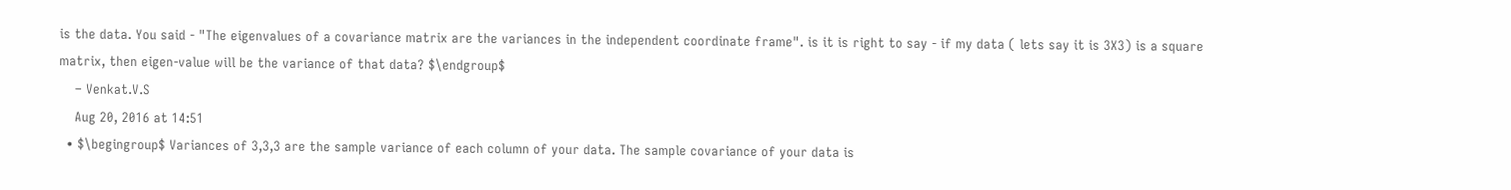is the data. You said - "The eigenvalues of a covariance matrix are the variances in the independent coordinate frame". is it is right to say - if my data ( lets say it is 3X3) is a square matrix, then eigen-value will be the variance of that data? $\endgroup$
    – Venkat.V.S
    Aug 20, 2016 at 14:51
  • $\begingroup$ Variances of 3,3,3 are the sample variance of each column of your data. The sample covariance of your data is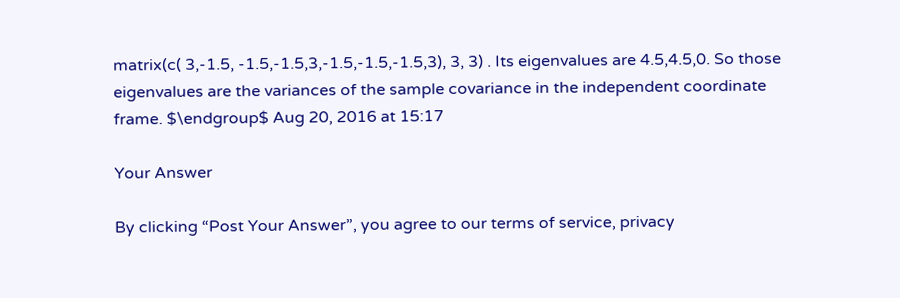matrix(c( 3,-1.5, -1.5,-1.5,3,-1.5,-1.5,-1.5,3), 3, 3) . Its eigenvalues are 4.5,4.5,0. So those eigenvalues are the variances of the sample covariance in the independent coordinate frame. $\endgroup$ Aug 20, 2016 at 15:17

Your Answer

By clicking “Post Your Answer”, you agree to our terms of service, privacy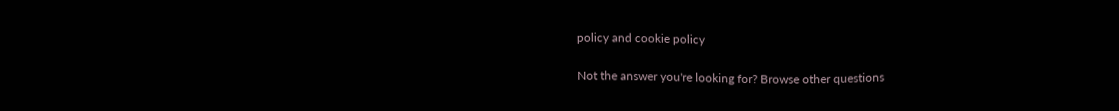policy and cookie policy

Not the answer you're looking for? Browse other questions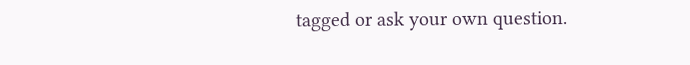tagged or ask your own question.